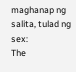maghanap ng salita, tulad ng sex:
The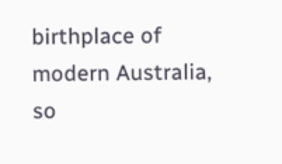birthplace of modern Australia, so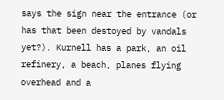says the sign near the entrance (or has that been destoyed by vandals yet?). Kurnell has a park, an oil refinery, a beach, planes flying overhead and a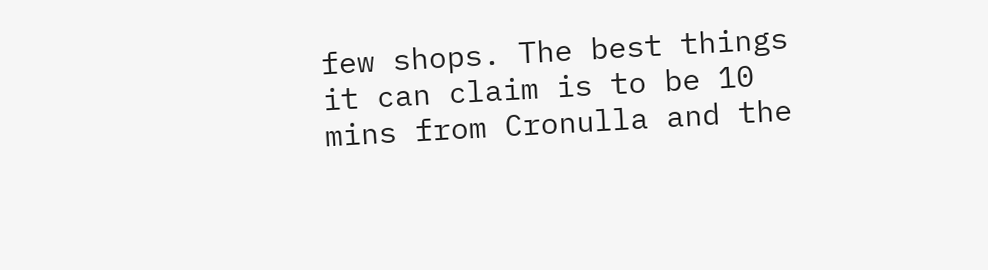few shops. The best things it can claim is to be 10 mins from Cronulla and the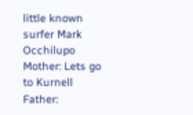little known surfer Mark Occhilupo
Mother: Lets go to Kurnell
Father: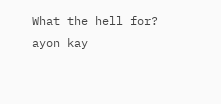What the hell for?
ayon kay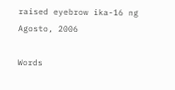raised eyebrow ika-16 ng Agosto, 2006

Words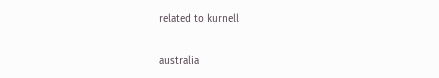related to kurnell

australia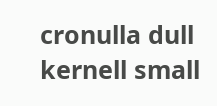cronulla dull kernell small